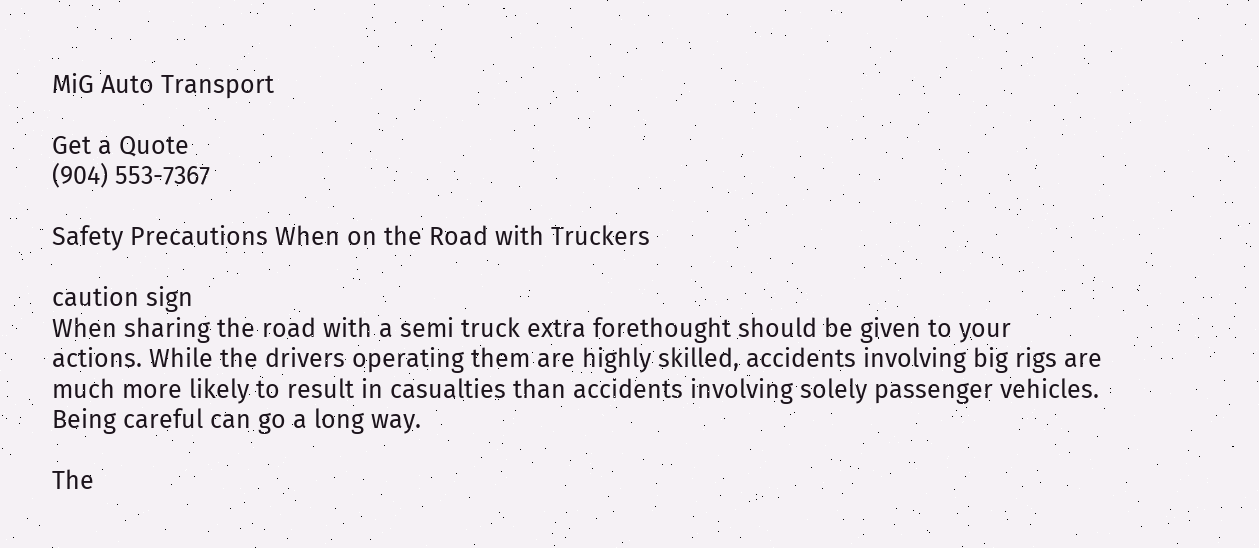MiG Auto Transport

Get a Quote
(904) 553-7367

Safety Precautions When on the Road with Truckers

caution sign
When sharing the road with a semi truck extra forethought should be given to your actions. While the drivers operating them are highly skilled, accidents involving big rigs are much more likely to result in casualties than accidents involving solely passenger vehicles. Being careful can go a long way.

The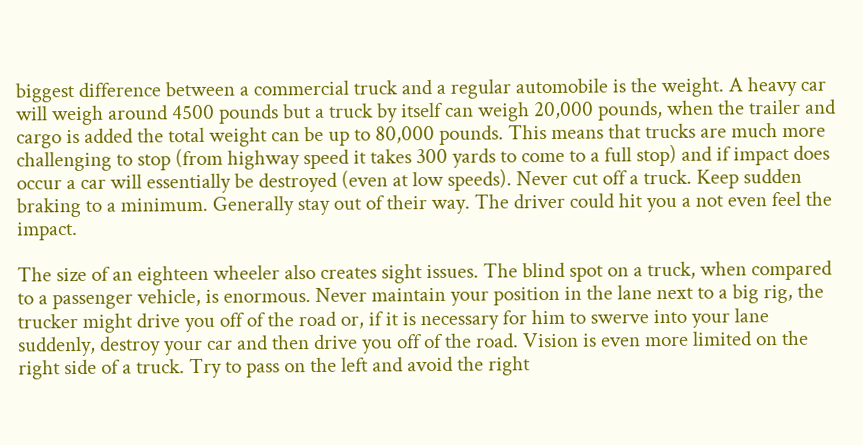biggest difference between a commercial truck and a regular automobile is the weight. A heavy car will weigh around 4500 pounds but a truck by itself can weigh 20,000 pounds, when the trailer and cargo is added the total weight can be up to 80,000 pounds. This means that trucks are much more challenging to stop (from highway speed it takes 300 yards to come to a full stop) and if impact does occur a car will essentially be destroyed (even at low speeds). Never cut off a truck. Keep sudden braking to a minimum. Generally stay out of their way. The driver could hit you a not even feel the impact.

The size of an eighteen wheeler also creates sight issues. The blind spot on a truck, when compared to a passenger vehicle, is enormous. Never maintain your position in the lane next to a big rig, the trucker might drive you off of the road or, if it is necessary for him to swerve into your lane suddenly, destroy your car and then drive you off of the road. Vision is even more limited on the right side of a truck. Try to pass on the left and avoid the right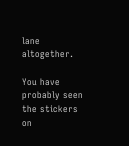lane altogether.

You have probably seen the stickers on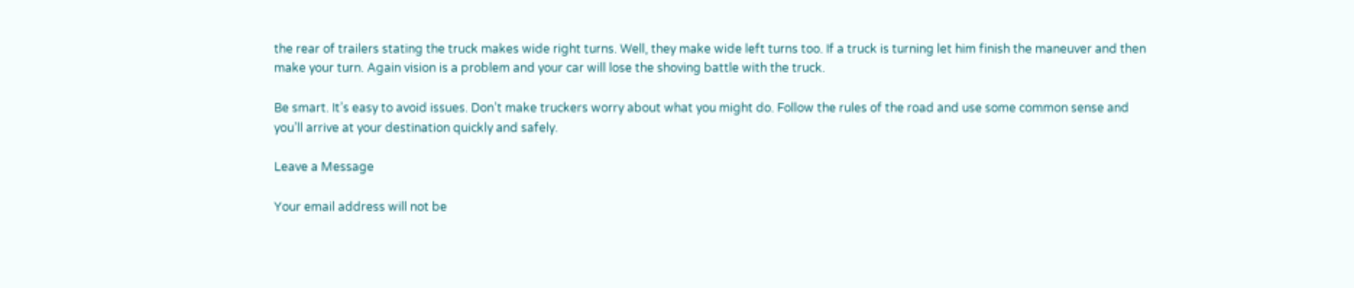the rear of trailers stating the truck makes wide right turns. Well, they make wide left turns too. If a truck is turning let him finish the maneuver and then make your turn. Again vision is a problem and your car will lose the shoving battle with the truck.

Be smart. It’s easy to avoid issues. Don’t make truckers worry about what you might do. Follow the rules of the road and use some common sense and you’ll arrive at your destination quickly and safely.

Leave a Message

Your email address will not be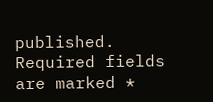published. Required fields are marked *